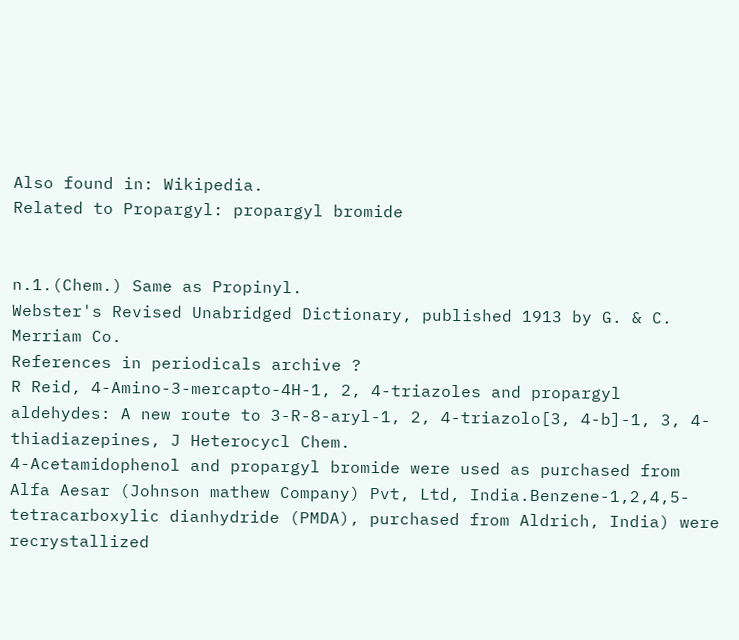Also found in: Wikipedia.
Related to Propargyl: propargyl bromide


n.1.(Chem.) Same as Propinyl.
Webster's Revised Unabridged Dictionary, published 1913 by G. & C. Merriam Co.
References in periodicals archive ?
R Reid, 4-Amino-3-mercapto-4H-1, 2, 4-triazoles and propargyl aldehydes: A new route to 3-R-8-aryl-1, 2, 4-triazolo[3, 4-b]-1, 3, 4-thiadiazepines, J Heterocycl Chem.
4-Acetamidophenol and propargyl bromide were used as purchased from Alfa Aesar (Johnson mathew Company) Pvt, Ltd, India.Benzene-1,2,4,5-tetracarboxylic dianhydride (PMDA), purchased from Aldrich, India) were recrystallized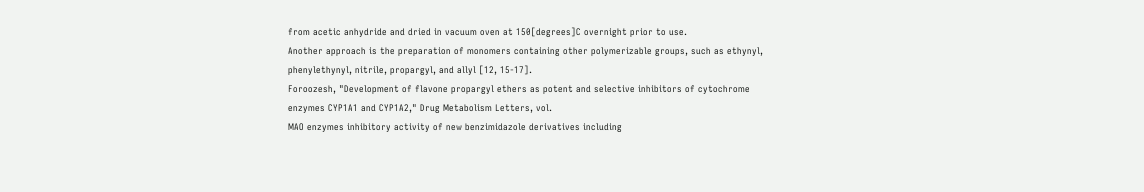from acetic anhydride and dried in vacuum oven at 150[degrees]C overnight prior to use.
Another approach is the preparation of monomers containing other polymerizable groups, such as ethynyl, phenylethynyl, nitrile, propargyl, and allyl [12, 15-17].
Foroozesh, "Development of flavone propargyl ethers as potent and selective inhibitors of cytochrome enzymes CYP1A1 and CYP1A2," Drug Metabolism Letters, vol.
MAO enzymes inhibitory activity of new benzimidazole derivatives including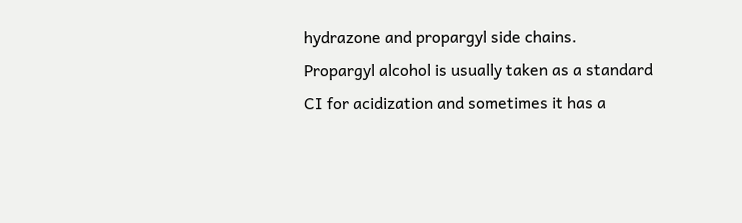hydrazone and propargyl side chains.
Propargyl alcohol is usually taken as a standard CI for acidization and sometimes it has a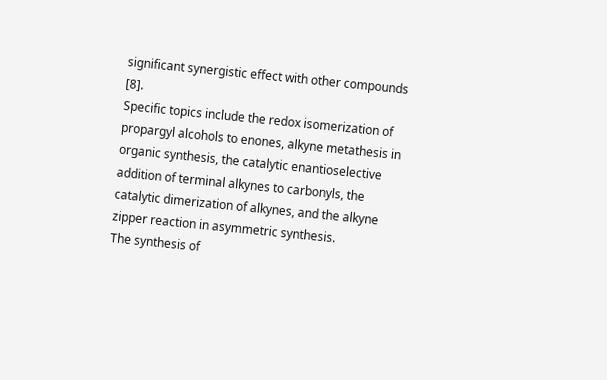significant synergistic effect with other compounds [8].
Specific topics include the redox isomerization of propargyl alcohols to enones, alkyne metathesis in organic synthesis, the catalytic enantioselective addition of terminal alkynes to carbonyls, the catalytic dimerization of alkynes, and the alkyne zipper reaction in asymmetric synthesis.
The synthesis of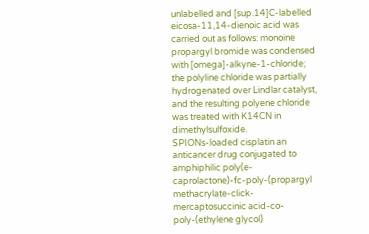unlabelled and [sup.14]C-labelled eicosa-11,14-dienoic acid was carried out as follows: monoine propargyl bromide was condensed with [omega]-alkyne-1-chloride; the polyline chloride was partially hydrogenated over Lindlar catalyst, and the resulting polyene chloride was treated with K14CN in dimethylsulfoxide.
SPIONs-loaded cisplatin an anticancer drug conjugated to amphiphilic poly(e-caprolactone)-fc-poly-(propargyl methacrylate-click-mercaptosuccinic acid-co-poly-(ethylene glycol)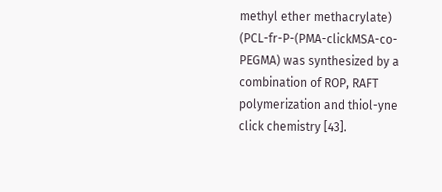methyl ether methacrylate) (PCL-fr-P-(PMA-clickMSA-co-PEGMA) was synthesized by a combination of ROP, RAFT polymerization and thiol-yne click chemistry [43].